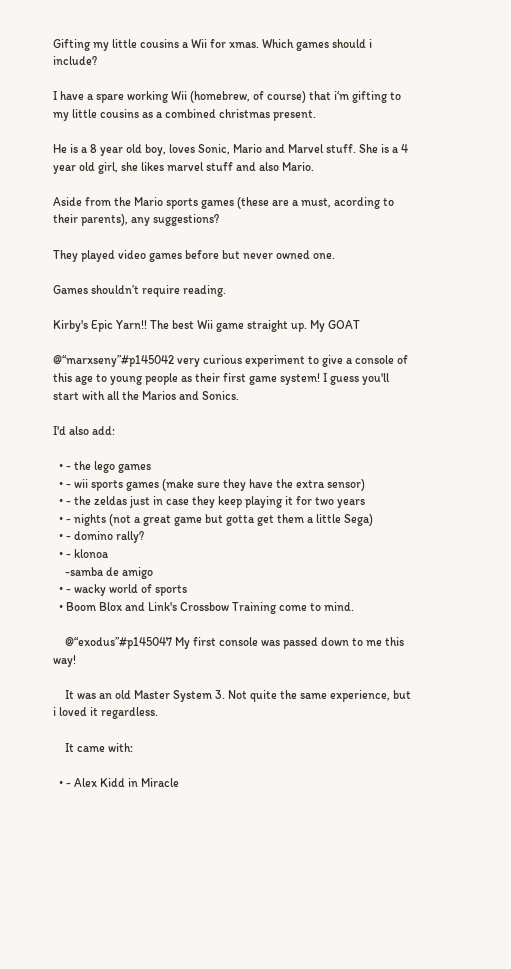Gifting my little cousins a Wii for xmas. Which games should i include?

I have a spare working Wii (homebrew, of course) that i‘m gifting to my little cousins as a combined christmas present.

He is a 8 year old boy, loves Sonic, Mario and Marvel stuff. She is a 4 year old girl, she likes marvel stuff and also Mario.

Aside from the Mario sports games (these are a must, acording to their parents), any suggestions?

They played video games before but never owned one.

Games shouldn’t require reading.

Kirby's Epic Yarn!! The best Wii game straight up. My GOAT

@“marxseny”#p145042 very curious experiment to give a console of this age to young people as their first game system! I guess you'll start with all the Marios and Sonics.

I'd also add:

  • - the lego games
  • - wii sports games (make sure they have the extra sensor)
  • - the zeldas just in case they keep playing it for two years
  • - nights (not a great game but gotta get them a little Sega)
  • - domino rally?
  • - klonoa
    -samba de amigo
  • - wacky world of sports
  • Boom Blox and Link's Crossbow Training come to mind.

    @“exodus”#p145047 My first console was passed down to me this way!

    It was an old Master System 3. Not quite the same experience, but i loved it regardless.

    It came with:

  • - Alex Kidd in Miracle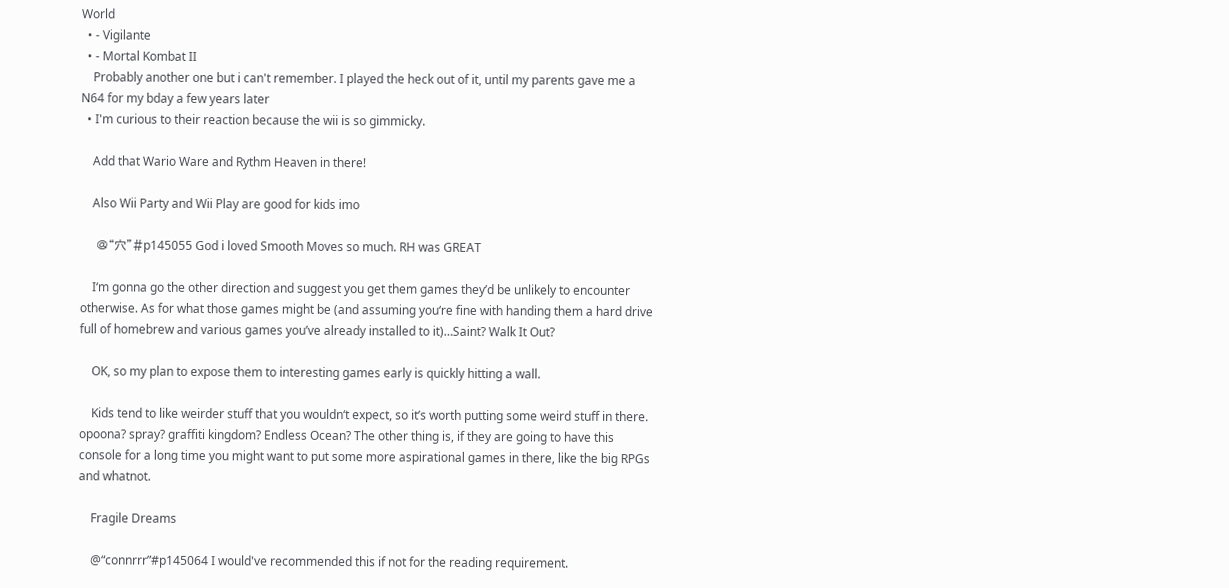World
  • - Vigilante
  • - Mortal Kombat II
    Probably another one but i can't remember. I played the heck out of it, until my parents gave me a N64 for my bday a few years later
  • I'm curious to their reaction because the wii is so gimmicky.

    Add that Wario Ware and Rythm Heaven in there!

    Also Wii Party and Wii Play are good for kids imo

    @“穴”#p145055 God i loved Smooth Moves so much. RH was GREAT

    I‘m gonna go the other direction and suggest you get them games they’d be unlikely to encounter otherwise. As for what those games might be (and assuming you‘re fine with handing them a hard drive full of homebrew and various games you’ve already installed to it)…Saint? Walk It Out?

    OK, so my plan to expose them to interesting games early is quickly hitting a wall.

    Kids tend to like weirder stuff that you wouldn‘t expect, so it’s worth putting some weird stuff in there. opoona? spray? graffiti kingdom? Endless Ocean? The other thing is, if they are going to have this console for a long time you might want to put some more aspirational games in there, like the big RPGs and whatnot.

    Fragile Dreams

    @“connrrr”#p145064 I would've recommended this if not for the reading requirement.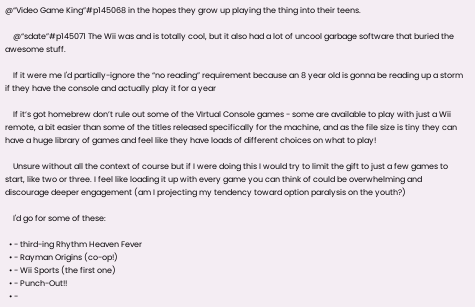@“Video Game King”#p145068 in the hopes they grow up playing the thing into their teens.

    @“sdate”#p145071 The Wii was and is totally cool, but it also had a lot of uncool garbage software that buried the awesome stuff.

    If it were me I'd partially-ignore the “no reading” requirement because an 8 year old is gonna be reading up a storm if they have the console and actually play it for a year

    If it‘s got homebrew don’t rule out some of the VIrtual Console games - some are available to play with just a Wii remote, a bit easier than some of the titles released specifically for the machine, and as the file size is tiny they can have a huge library of games and feel like they have loads of different choices on what to play!

    Unsure without all the context of course but if I were doing this I would try to limit the gift to just a few games to start, like two or three. I feel like loading it up with every game you can think of could be overwhelming and discourage deeper engagement (am I projecting my tendency toward option paralysis on the youth?)

    I'd go for some of these:

  • - third-ing Rhythm Heaven Fever
  • - Rayman Origins (co-op!)
  • - Wii Sports (the first one)
  • - Punch-Out!!
  • -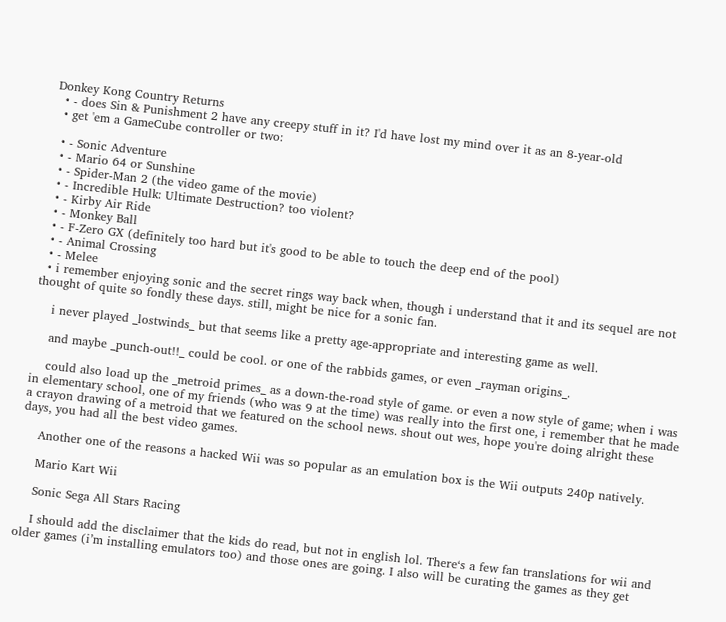Donkey Kong Country Returns
  • - does Sin & Punishment 2 have any creepy stuff in it? I'd have lost my mind over it as an 8-year-old
  • get 'em a GameCube controller or two:

  • - Sonic Adventure
  • - Mario 64 or Sunshine
  • - Spider-Man 2 (the video game of the movie)
  • - Incredible Hulk: Ultimate Destruction? too violent?
  • - Kirby Air Ride
  • - Monkey Ball
  • - F-Zero GX (definitely too hard but it's good to be able to touch the deep end of the pool)
  • - Animal Crossing
  • - Melee
  • i remember enjoying sonic and the secret rings way back when, though i understand that it and its sequel are not thought of quite so fondly these days. still, might be nice for a sonic fan.

    i never played _lostwinds_ but that seems like a pretty age-appropriate and interesting game as well.

    and maybe _punch-out!!_ could be cool. or one of the rabbids games, or even _rayman origins_.

    could also load up the _metroid primes_ as a down-the-road style of game. or even a now style of game; when i was in elementary school, one of my friends (who was 9 at the time) was really into the first one, i remember that he made a crayon drawing of a metroid that we featured on the school news. shout out wes, hope you're doing alright these days, you had all the best video games.

    Another one of the reasons a hacked Wii was so popular as an emulation box is the Wii outputs 240p natively.

    Mario Kart Wii

    Sonic Sega All Stars Racing

    I should add the disclaimer that the kids do read, but not in english lol. There‘s a few fan translations for wii and older games (i’m installing emulators too) and those ones are going. I also will be curating the games as they get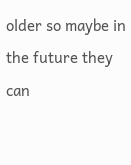older so maybe in the future they can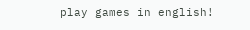play games in english!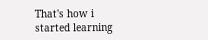That's how i started learning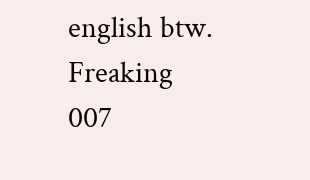english btw. Freaking 007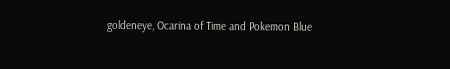goldeneye, Ocarina of Time and Pokemon Blue